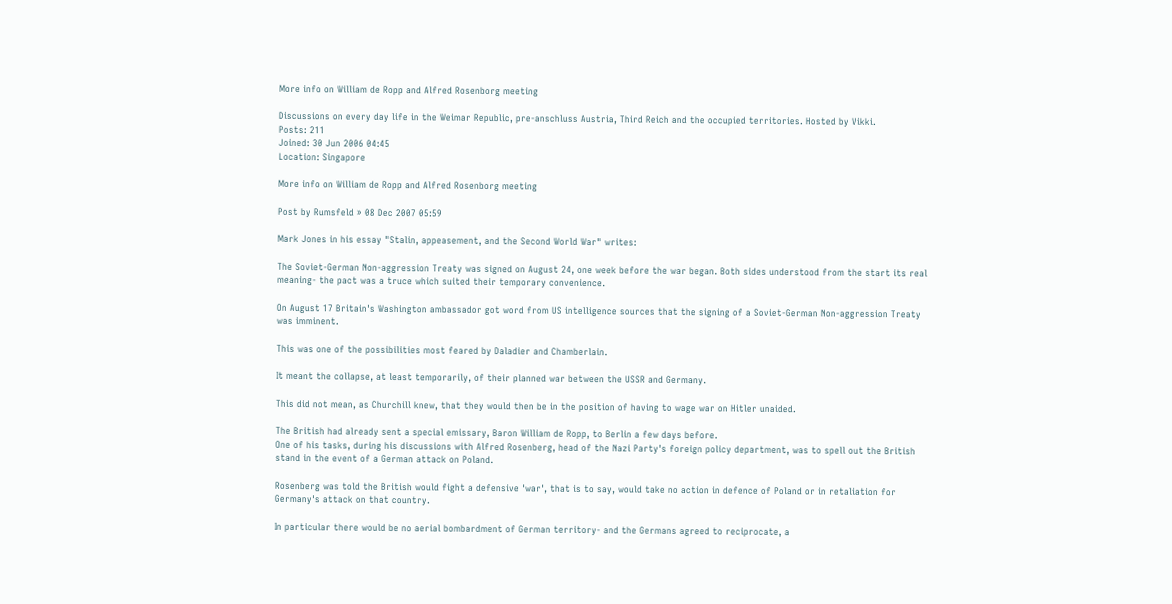More info on William de Ropp and Alfred Rosenborg meeting

Discussions on every day life in the Weimar Republic, pre-anschluss Austria, Third Reich and the occupied territories. Hosted by Vikki.
Posts: 211
Joined: 30 Jun 2006 04:45
Location: Singapore

More info on William de Ropp and Alfred Rosenborg meeting

Post by Rumsfeld » 08 Dec 2007 05:59

Mark Jones in his essay "Stalin, appeasement, and the Second World War" writes:

The Soviet-German Non-aggression Treaty was signed on August 24, one week before the war began. Both sides understood from the start its real meaning- the pact was a truce which suited their temporary convenience.

On August 17 Britain's Washington ambassador got word from US intelligence sources that the signing of a Soviet-German Non-aggression Treaty was imminent.

This was one of the possibilities most feared by Daladier and Chamberlain.

It meant the collapse, at least temporarily, of their planned war between the USSR and Germany.

This did not mean, as Churchill knew, that they would then be in the position of having to wage war on Hitler unaided.

The British had already sent a special emissary, Baron William de Ropp, to Berlin a few days before.
One of his tasks, during his discussions with Alfred Rosenberg, head of the Nazi Party's foreign policy department, was to spell out the British stand in the event of a German attack on Poland.

Rosenberg was told the British would fight a defensive 'war', that is to say, would take no action in defence of Poland or in retaliation for Germany's attack on that country.

In particular there would be no aerial bombardment of German territory- and the Germans agreed to reciprocate, a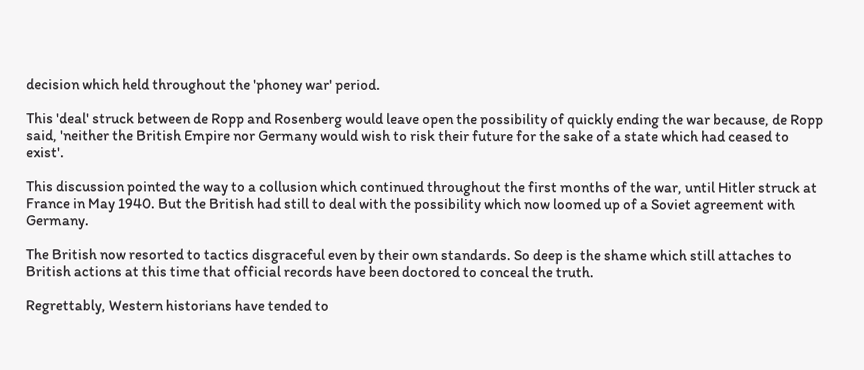decision which held throughout the 'phoney war' period.

This 'deal' struck between de Ropp and Rosenberg would leave open the possibility of quickly ending the war because, de Ropp said, 'neither the British Empire nor Germany would wish to risk their future for the sake of a state which had ceased to exist'.

This discussion pointed the way to a collusion which continued throughout the first months of the war, until Hitler struck at France in May 1940. But the British had still to deal with the possibility which now loomed up of a Soviet agreement with Germany.

The British now resorted to tactics disgraceful even by their own standards. So deep is the shame which still attaches to British actions at this time that official records have been doctored to conceal the truth.

Regrettably, Western historians have tended to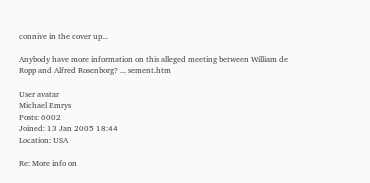connive in the cover up...

Anybody have more information on this alleged meeting between William de Ropp and Alfred Rosenborg? ... sement.htm

User avatar
Michael Emrys
Posts: 6002
Joined: 13 Jan 2005 18:44
Location: USA

Re: More info on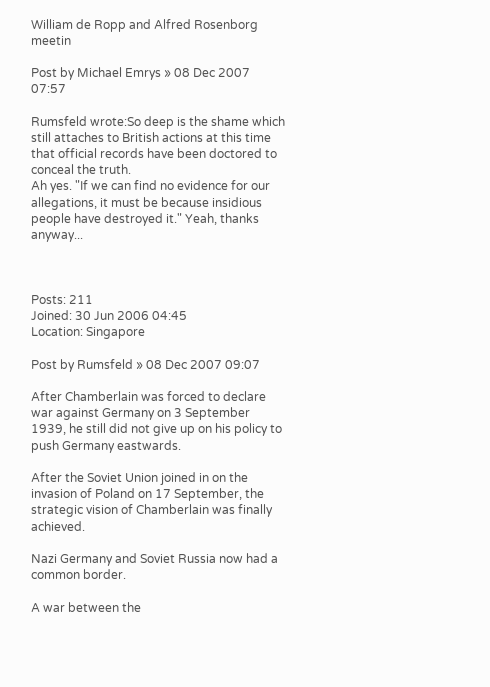William de Ropp and Alfred Rosenborg meetin

Post by Michael Emrys » 08 Dec 2007 07:57

Rumsfeld wrote:So deep is the shame which still attaches to British actions at this time that official records have been doctored to conceal the truth.
Ah yes. "If we can find no evidence for our allegations, it must be because insidious people have destroyed it." Yeah, thanks anyway...



Posts: 211
Joined: 30 Jun 2006 04:45
Location: Singapore

Post by Rumsfeld » 08 Dec 2007 09:07

After Chamberlain was forced to declare war against Germany on 3 September 1939, he still did not give up on his policy to push Germany eastwards.

After the Soviet Union joined in on the invasion of Poland on 17 September, the strategic vision of Chamberlain was finally achieved.

Nazi Germany and Soviet Russia now had a common border.

A war between the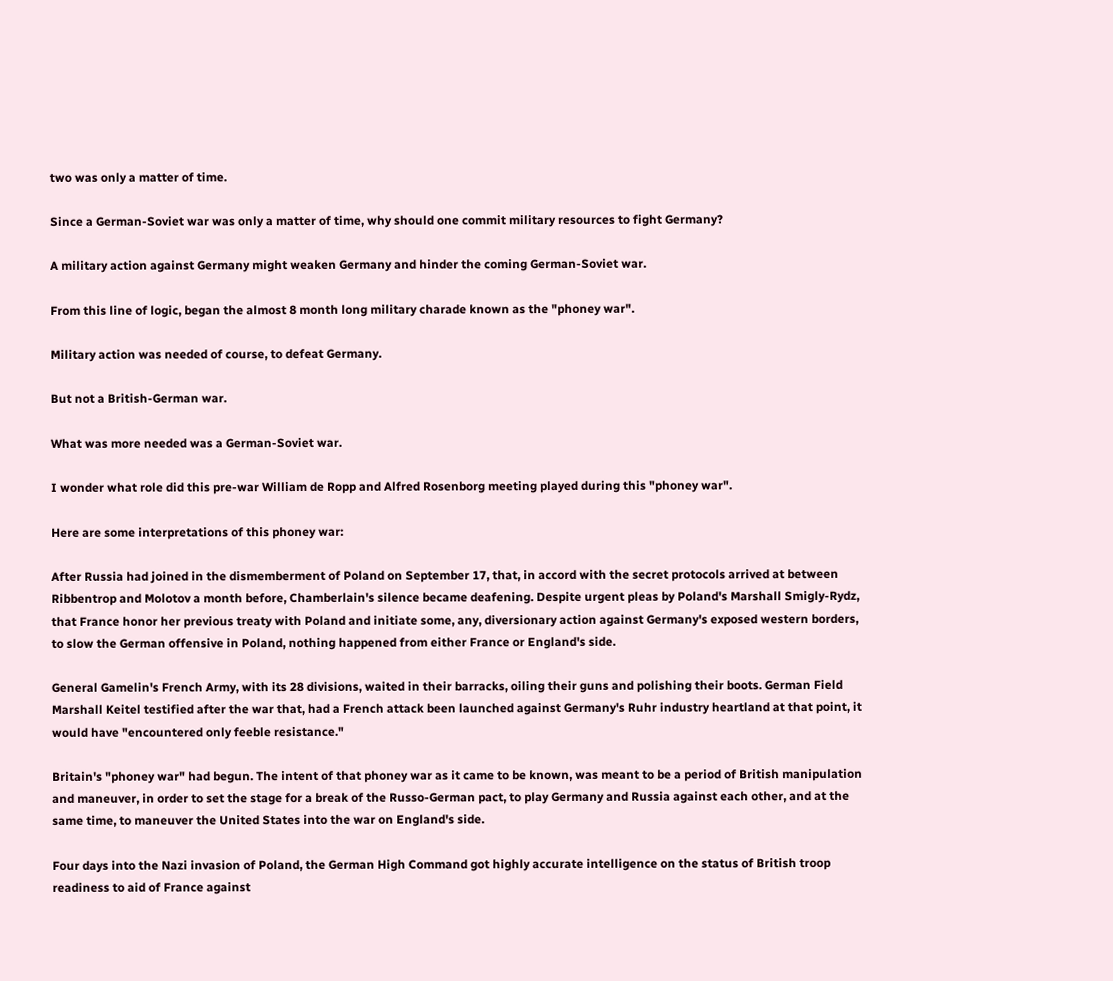two was only a matter of time.

Since a German-Soviet war was only a matter of time, why should one commit military resources to fight Germany?

A military action against Germany might weaken Germany and hinder the coming German-Soviet war.

From this line of logic, began the almost 8 month long military charade known as the "phoney war".

Military action was needed of course, to defeat Germany.

But not a British-German war.

What was more needed was a German-Soviet war.

I wonder what role did this pre-war William de Ropp and Alfred Rosenborg meeting played during this "phoney war".

Here are some interpretations of this phoney war:

After Russia had joined in the dismemberment of Poland on September 17, that, in accord with the secret protocols arrived at between Ribbentrop and Molotov a month before, Chamberlain's silence became deafening. Despite urgent pleas by Poland's Marshall Smigly-Rydz, that France honor her previous treaty with Poland and initiate some, any, diversionary action against Germany's exposed western borders, to slow the German offensive in Poland, nothing happened from either France or England's side.

General Gamelin's French Army, with its 28 divisions, waited in their barracks, oiling their guns and polishing their boots. German Field Marshall Keitel testified after the war that, had a French attack been launched against Germany's Ruhr industry heartland at that point, it would have "encountered only feeble resistance."

Britain's "phoney war" had begun. The intent of that phoney war as it came to be known, was meant to be a period of British manipulation and maneuver, in order to set the stage for a break of the Russo-German pact, to play Germany and Russia against each other, and at the same time, to maneuver the United States into the war on England's side.

Four days into the Nazi invasion of Poland, the German High Command got highly accurate intelligence on the status of British troop readiness to aid of France against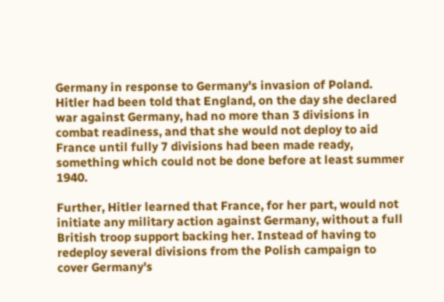Germany in response to Germany's invasion of Poland. Hitler had been told that England, on the day she declared war against Germany, had no more than 3 divisions in combat readiness, and that she would not deploy to aid France until fully 7 divisions had been made ready, something which could not be done before at least summer 1940.

Further, Hitler learned that France, for her part, would not initiate any military action against Germany, without a full British troop support backing her. Instead of having to redeploy several divisions from the Polish campaign to cover Germany's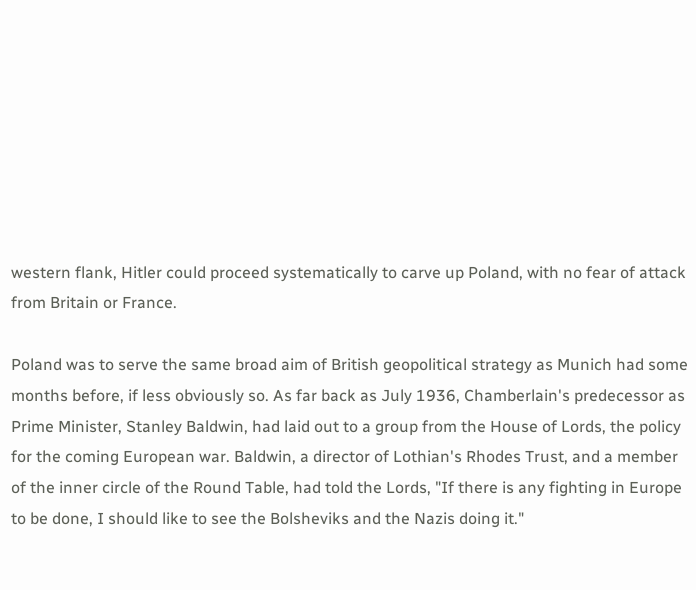western flank, Hitler could proceed systematically to carve up Poland, with no fear of attack from Britain or France.

Poland was to serve the same broad aim of British geopolitical strategy as Munich had some months before, if less obviously so. As far back as July 1936, Chamberlain's predecessor as Prime Minister, Stanley Baldwin, had laid out to a group from the House of Lords, the policy for the coming European war. Baldwin, a director of Lothian's Rhodes Trust, and a member of the inner circle of the Round Table, had told the Lords, "If there is any fighting in Europe to be done, I should like to see the Bolsheviks and the Nazis doing it."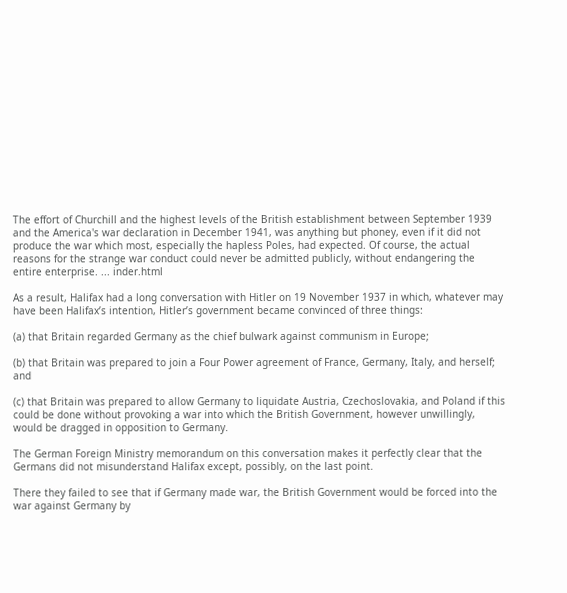The effort of Churchill and the highest levels of the British establishment between September 1939 and the America's war declaration in December 1941, was anything but phoney, even if it did not produce the war which most, especially the hapless Poles, had expected. Of course, the actual reasons for the strange war conduct could never be admitted publicly, without endangering the entire enterprise. ... inder.html

As a result, Halifax had a long conversation with Hitler on 19 November 1937 in which, whatever may have been Halifax’s intention, Hitler’s government became convinced of three things:

(a) that Britain regarded Germany as the chief bulwark against communism in Europe;

(b) that Britain was prepared to join a Four Power agreement of France, Germany, Italy, and herself; and

(c) that Britain was prepared to allow Germany to liquidate Austria, Czechoslovakia, and Poland if this could be done without provoking a war into which the British Government, however unwillingly, would be dragged in opposition to Germany.

The German Foreign Ministry memorandum on this conversation makes it perfectly clear that the Germans did not misunderstand Halifax except, possibly, on the last point.

There they failed to see that if Germany made war, the British Government would be forced into the war against Germany by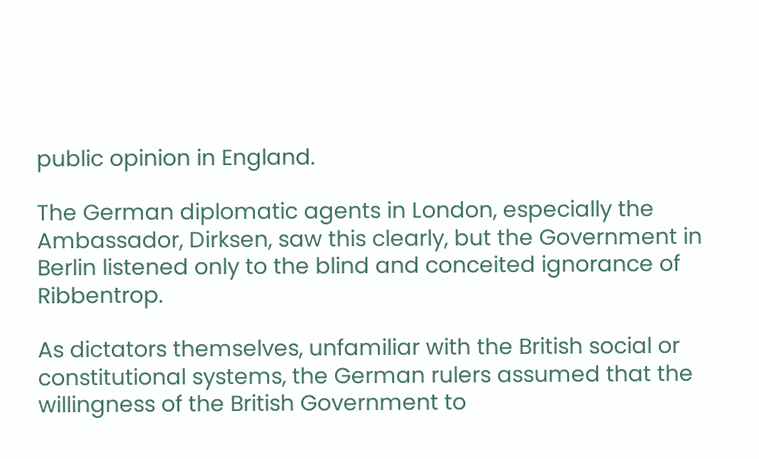public opinion in England.

The German diplomatic agents in London, especially the Ambassador, Dirksen, saw this clearly, but the Government in Berlin listened only to the blind and conceited ignorance of Ribbentrop.

As dictators themselves, unfamiliar with the British social or constitutional systems, the German rulers assumed that the willingness of the British Government to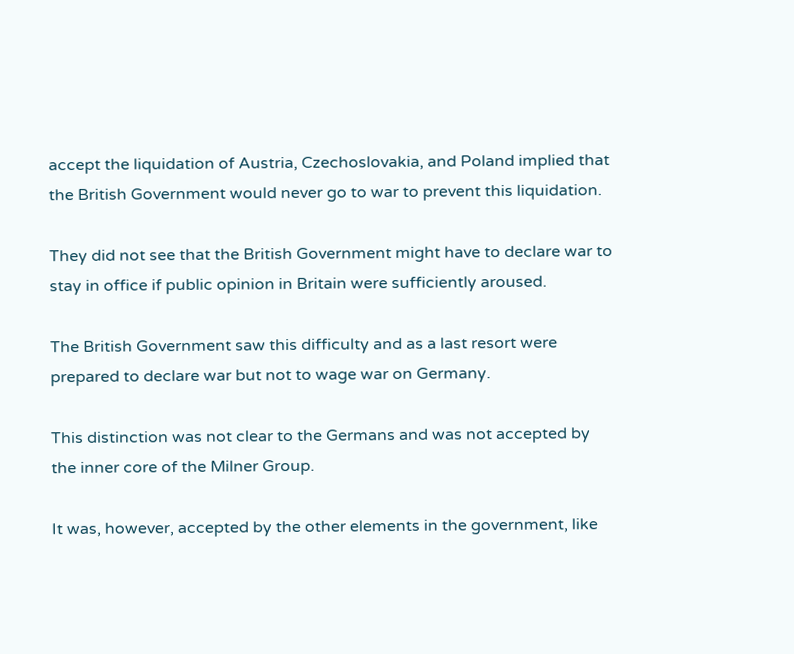accept the liquidation of Austria, Czechoslovakia, and Poland implied that the British Government would never go to war to prevent this liquidation.

They did not see that the British Government might have to declare war to stay in office if public opinion in Britain were sufficiently aroused.

The British Government saw this difficulty and as a last resort were prepared to declare war but not to wage war on Germany.

This distinction was not clear to the Germans and was not accepted by the inner core of the Milner Group.

It was, however, accepted by the other elements in the government, like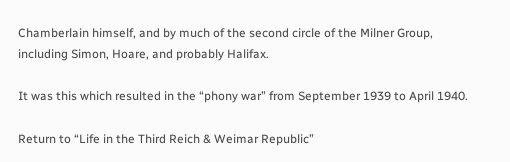Chamberlain himself, and by much of the second circle of the Milner Group, including Simon, Hoare, and probably Halifax.

It was this which resulted in the “phony war” from September 1939 to April 1940.

Return to “Life in the Third Reich & Weimar Republic”